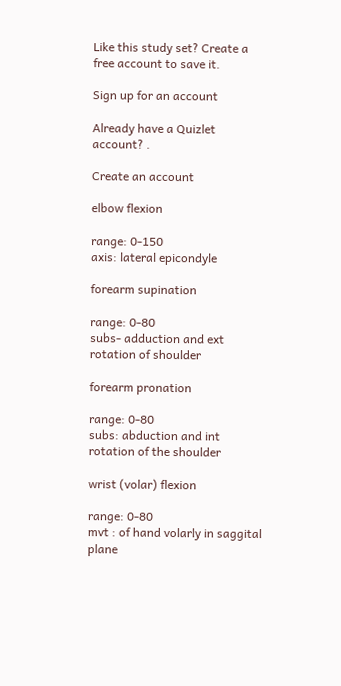Like this study set? Create a free account to save it.

Sign up for an account

Already have a Quizlet account? .

Create an account

elbow flexion

range: 0-150
axis: lateral epicondyle

forearm supination

range: 0-80
subs- adduction and ext rotation of shoulder

forearm pronation

range: 0-80
subs: abduction and int rotation of the shoulder

wrist (volar) flexion

range: 0-80
mvt : of hand volarly in saggital plane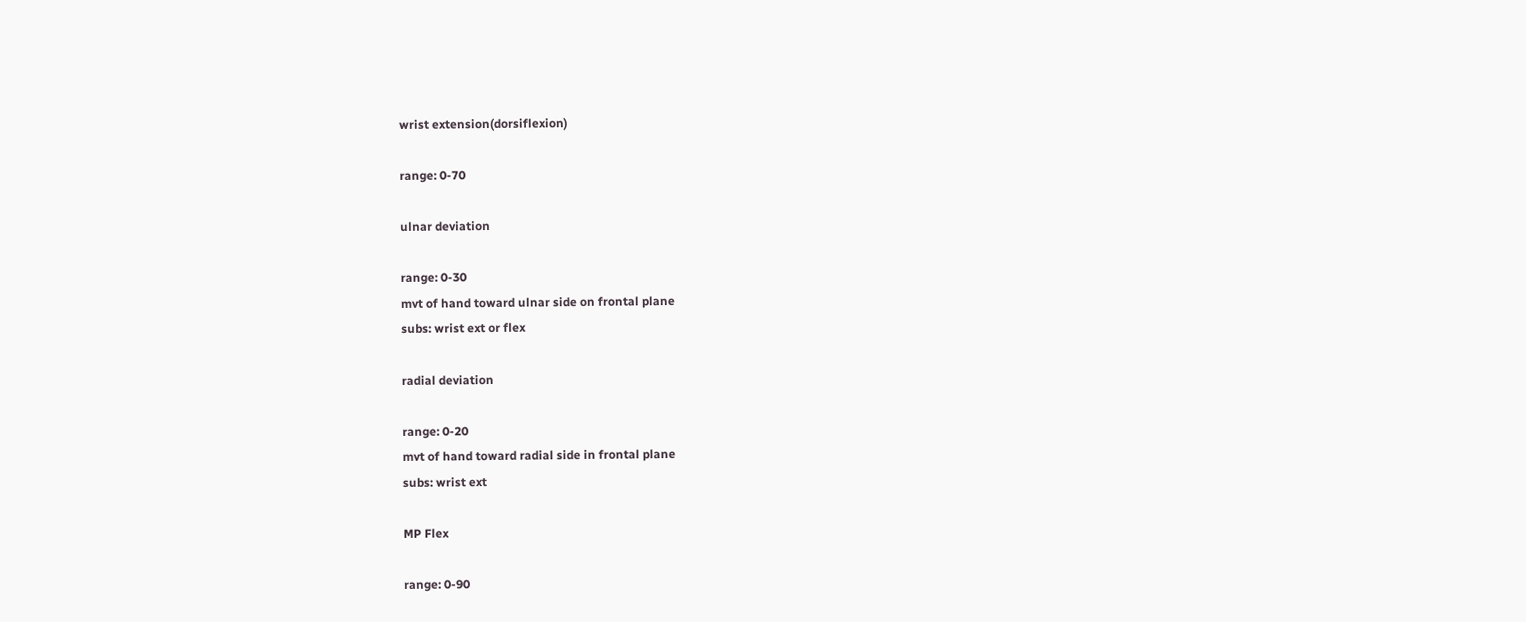wrist extension(dorsiflexion)

range: 0-70

ulnar deviation

range: 0-30
mvt of hand toward ulnar side on frontal plane
subs: wrist ext or flex

radial deviation

range: 0-20
mvt of hand toward radial side in frontal plane
subs: wrist ext

MP Flex

range: 0-90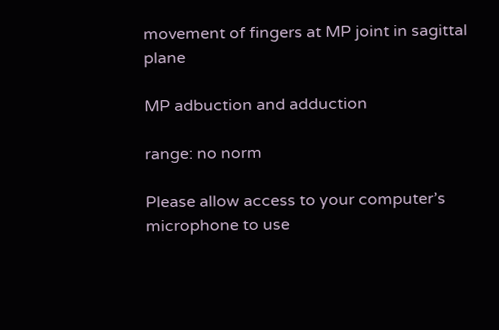movement of fingers at MP joint in sagittal plane

MP adbuction and adduction

range: no norm

Please allow access to your computer’s microphone to use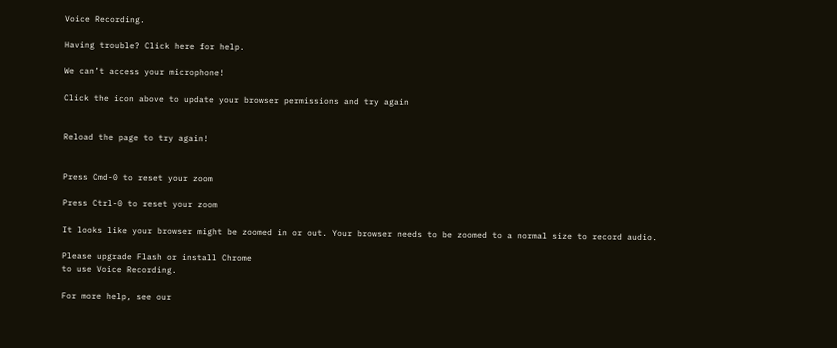Voice Recording.

Having trouble? Click here for help.

We can’t access your microphone!

Click the icon above to update your browser permissions and try again


Reload the page to try again!


Press Cmd-0 to reset your zoom

Press Ctrl-0 to reset your zoom

It looks like your browser might be zoomed in or out. Your browser needs to be zoomed to a normal size to record audio.

Please upgrade Flash or install Chrome
to use Voice Recording.

For more help, see our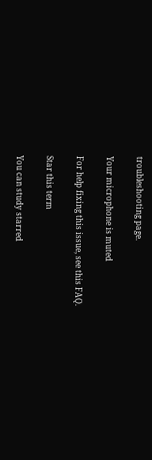troubleshooting page.

Your microphone is muted

For help fixing this issue, see this FAQ.

Star this term

You can study starred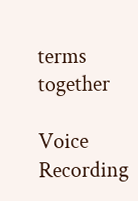terms together

Voice Recording